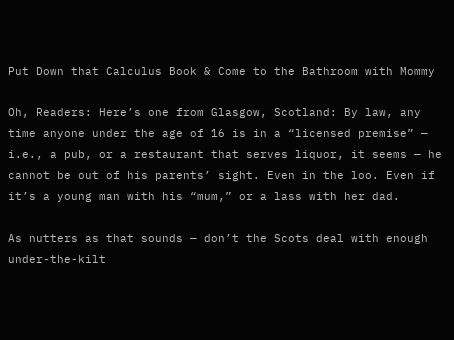Put Down that Calculus Book & Come to the Bathroom with Mommy

Oh, Readers: Here’s one from Glasgow, Scotland: By law, any time anyone under the age of 16 is in a “licensed premise” — i.e., a pub, or a restaurant that serves liquor, it seems — he cannot be out of his parents’ sight. Even in the loo. Even if it’s a young man with his “mum,” or a lass with her dad.

As nutters as that sounds — don’t the Scots deal with enough under-the-kilt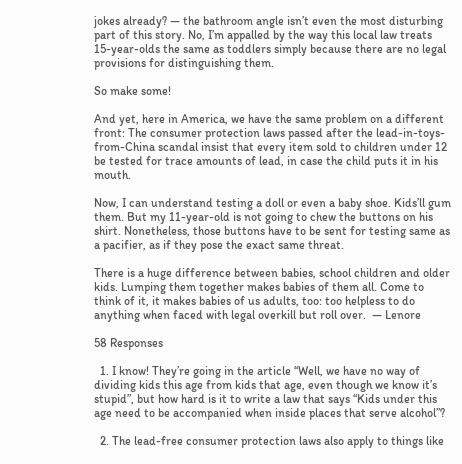jokes already? — the bathroom angle isn’t even the most disturbing part of this story. No, I’m appalled by the way this local law treats 15-year-olds the same as toddlers simply because there are no legal provisions for distinguishing them.

So make some!

And yet, here in America, we have the same problem on a different front: The consumer protection laws passed after the lead-in-toys-from-China scandal insist that every item sold to children under 12 be tested for trace amounts of lead, in case the child puts it in his mouth.

Now, I can understand testing a doll or even a baby shoe. Kids’ll gum them. But my 11-year-old is not going to chew the buttons on his shirt. Nonetheless, those buttons have to be sent for testing same as a pacifier, as if they pose the exact same threat.

There is a huge difference between babies, school children and older kids. Lumping them together makes babies of them all. Come to think of it, it makes babies of us adults, too: too helpless to do anything when faced with legal overkill but roll over.  — Lenore

58 Responses

  1. I know! They’re going in the article “Well, we have no way of dividing kids this age from kids that age, even though we know it’s stupid”, but how hard is it to write a law that says “Kids under this age need to be accompanied when inside places that serve alcohol”?

  2. The lead-free consumer protection laws also apply to things like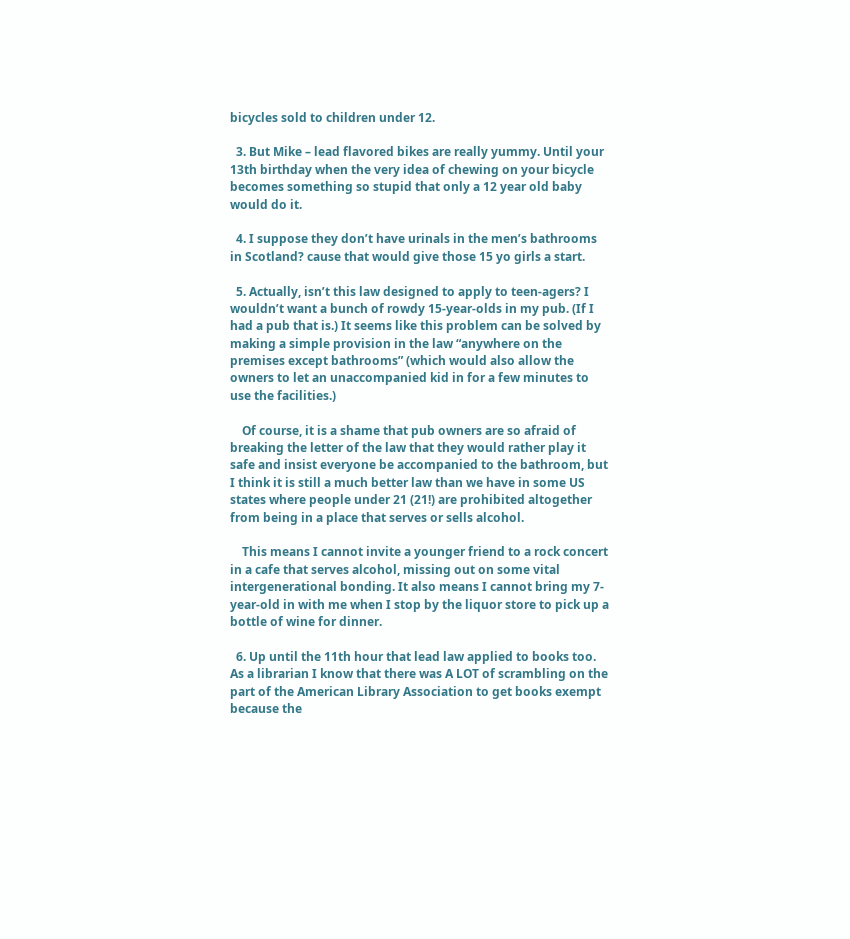bicycles sold to children under 12.

  3. But Mike – lead flavored bikes are really yummy. Until your 13th birthday when the very idea of chewing on your bicycle becomes something so stupid that only a 12 year old baby would do it.

  4. I suppose they don’t have urinals in the men’s bathrooms in Scotland? cause that would give those 15 yo girls a start.

  5. Actually, isn’t this law designed to apply to teen-agers? I wouldn’t want a bunch of rowdy 15-year-olds in my pub. (If I had a pub that is.) It seems like this problem can be solved by making a simple provision in the law “anywhere on the premises except bathrooms” (which would also allow the owners to let an unaccompanied kid in for a few minutes to use the facilities.)

    Of course, it is a shame that pub owners are so afraid of breaking the letter of the law that they would rather play it safe and insist everyone be accompanied to the bathroom, but I think it is still a much better law than we have in some US states where people under 21 (21!) are prohibited altogether from being in a place that serves or sells alcohol.

    This means I cannot invite a younger friend to a rock concert in a cafe that serves alcohol, missing out on some vital intergenerational bonding. It also means I cannot bring my 7-year-old in with me when I stop by the liquor store to pick up a bottle of wine for dinner.

  6. Up until the 11th hour that lead law applied to books too. As a librarian I know that there was A LOT of scrambling on the part of the American Library Association to get books exempt because the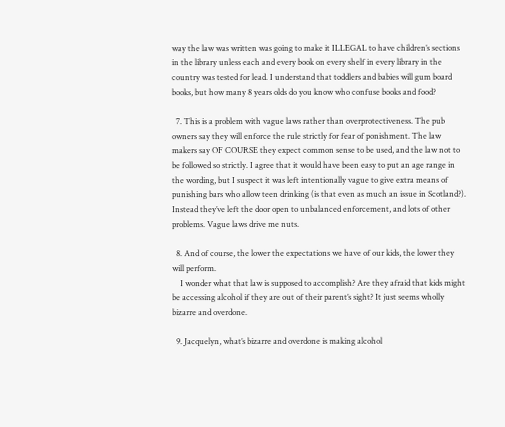way the law was written was going to make it ILLEGAL to have children’s sections in the library unless each and every book on every shelf in every library in the country was tested for lead. I understand that toddlers and babies will gum board books, but how many 8 years olds do you know who confuse books and food?

  7. This is a problem with vague laws rather than overprotectiveness. The pub owners say they will enforce the rule strictly for fear of ponishment. The law makers say OF COURSE they expect common sense to be used, and the law not to be followed so strictly. I agree that it would have been easy to put an age range in the wording, but I suspect it was left intentionally vague to give extra means of punishing bars who allow teen drinking (is that even as much an issue in Scotland?). Instead they’ve left the door open to unbalanced enforcement, and lots of other problems. Vague laws drive me nuts.

  8. And of course, the lower the expectations we have of our kids, the lower they will perform.
    I wonder what that law is supposed to accomplish? Are they afraid that kids might be accessing alcohol if they are out of their parent’s sight? It just seems wholly bizarre and overdone.

  9. Jacquelyn, what’s bizarre and overdone is making alcohol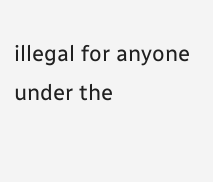illegal for anyone under the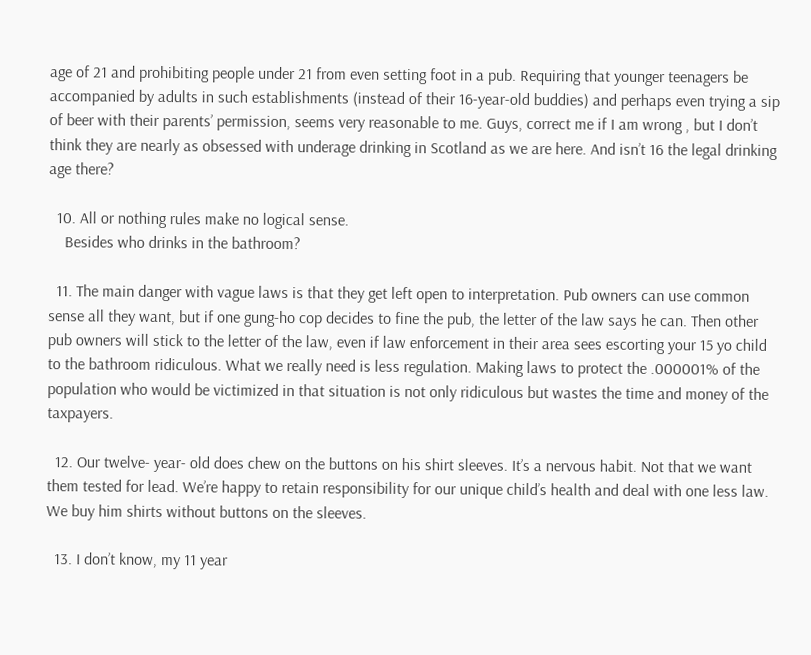age of 21 and prohibiting people under 21 from even setting foot in a pub. Requiring that younger teenagers be accompanied by adults in such establishments (instead of their 16-year-old buddies) and perhaps even trying a sip of beer with their parents’ permission, seems very reasonable to me. Guys, correct me if I am wrong , but I don’t think they are nearly as obsessed with underage drinking in Scotland as we are here. And isn’t 16 the legal drinking age there?

  10. All or nothing rules make no logical sense.
    Besides who drinks in the bathroom?

  11. The main danger with vague laws is that they get left open to interpretation. Pub owners can use common sense all they want, but if one gung-ho cop decides to fine the pub, the letter of the law says he can. Then other pub owners will stick to the letter of the law, even if law enforcement in their area sees escorting your 15 yo child to the bathroom ridiculous. What we really need is less regulation. Making laws to protect the .000001% of the population who would be victimized in that situation is not only ridiculous but wastes the time and money of the taxpayers.

  12. Our twelve- year- old does chew on the buttons on his shirt sleeves. It’s a nervous habit. Not that we want them tested for lead. We’re happy to retain responsibility for our unique child’s health and deal with one less law. We buy him shirts without buttons on the sleeves.

  13. I don’t know, my 11 year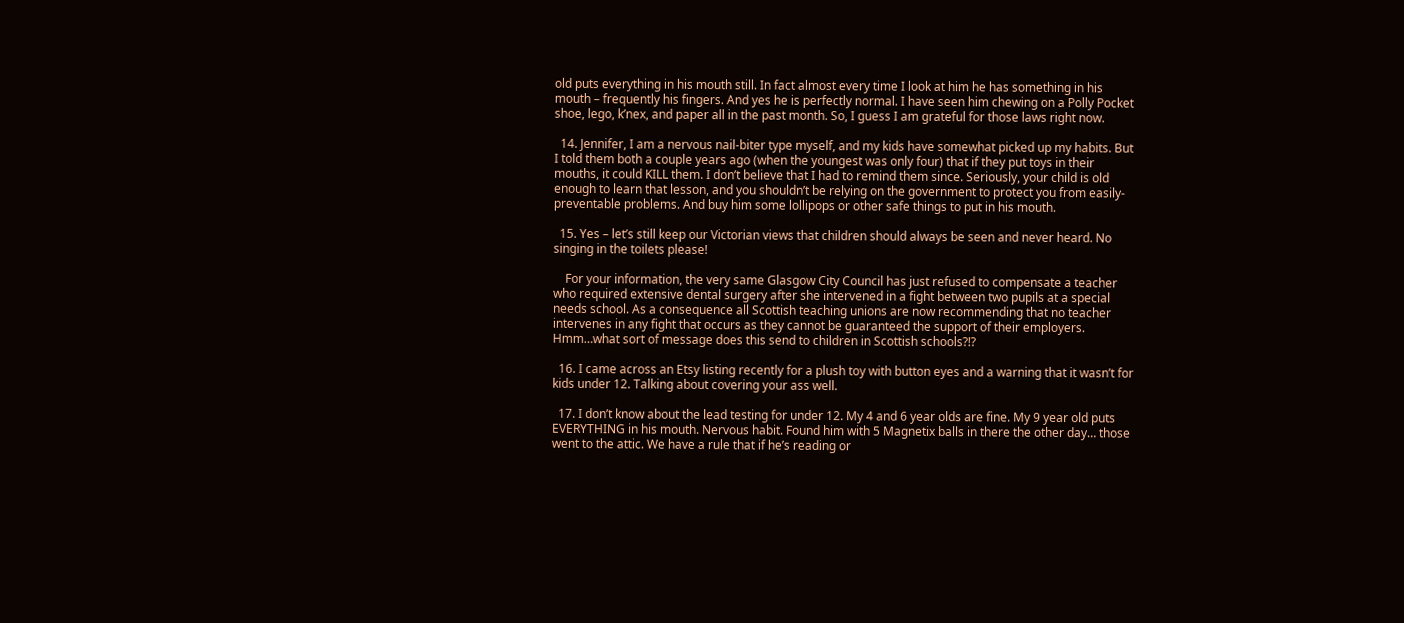old puts everything in his mouth still. In fact almost every time I look at him he has something in his mouth – frequently his fingers. And yes he is perfectly normal. I have seen him chewing on a Polly Pocket shoe, lego, k’nex, and paper all in the past month. So, I guess I am grateful for those laws right now.

  14. Jennifer, I am a nervous nail-biter type myself, and my kids have somewhat picked up my habits. But I told them both a couple years ago (when the youngest was only four) that if they put toys in their mouths, it could KILL them. I don’t believe that I had to remind them since. Seriously, your child is old enough to learn that lesson, and you shouldn’t be relying on the government to protect you from easily-preventable problems. And buy him some lollipops or other safe things to put in his mouth.

  15. Yes – let’s still keep our Victorian views that children should always be seen and never heard. No singing in the toilets please!

    For your information, the very same Glasgow City Council has just refused to compensate a teacher who required extensive dental surgery after she intervened in a fight between two pupils at a special needs school. As a consequence all Scottish teaching unions are now recommending that no teacher intervenes in any fight that occurs as they cannot be guaranteed the support of their employers. Hmm…what sort of message does this send to children in Scottish schools?!?

  16. I came across an Etsy listing recently for a plush toy with button eyes and a warning that it wasn’t for kids under 12. Talking about covering your ass well.

  17. I don’t know about the lead testing for under 12. My 4 and 6 year olds are fine. My 9 year old puts EVERYTHING in his mouth. Nervous habit. Found him with 5 Magnetix balls in there the other day… those went to the attic. We have a rule that if he’s reading or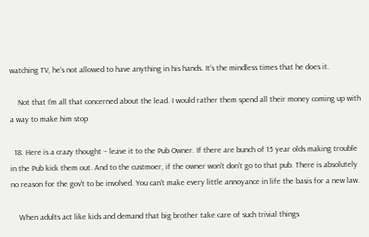watching TV, he’s not allowed to have anything in his hands. It’s the mindless times that he does it.

    Not that I’m all that concerned about the lead. I would rather them spend all their money coming up with a way to make him stop

  18. Here is a crazy thought – leave it to the Pub Owner. If there are bunch of 15 year olds making trouble in the Pub kick them out. And to the custmoer, if the owner won’t don’t go to that pub. There is absolutely no reason for the gov’t to be involved. You can’t make every little annoyance in life the basis for a new law.

    When adults act like kids and demand that big brother take care of such trivial things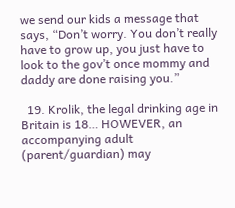we send our kids a message that says, “Don’t worry. You don’t really have to grow up, you just have to look to the gov’t once mommy and daddy are done raising you.”

  19. Krolik, the legal drinking age in Britain is 18… HOWEVER, an accompanying adult (parent/guardian) may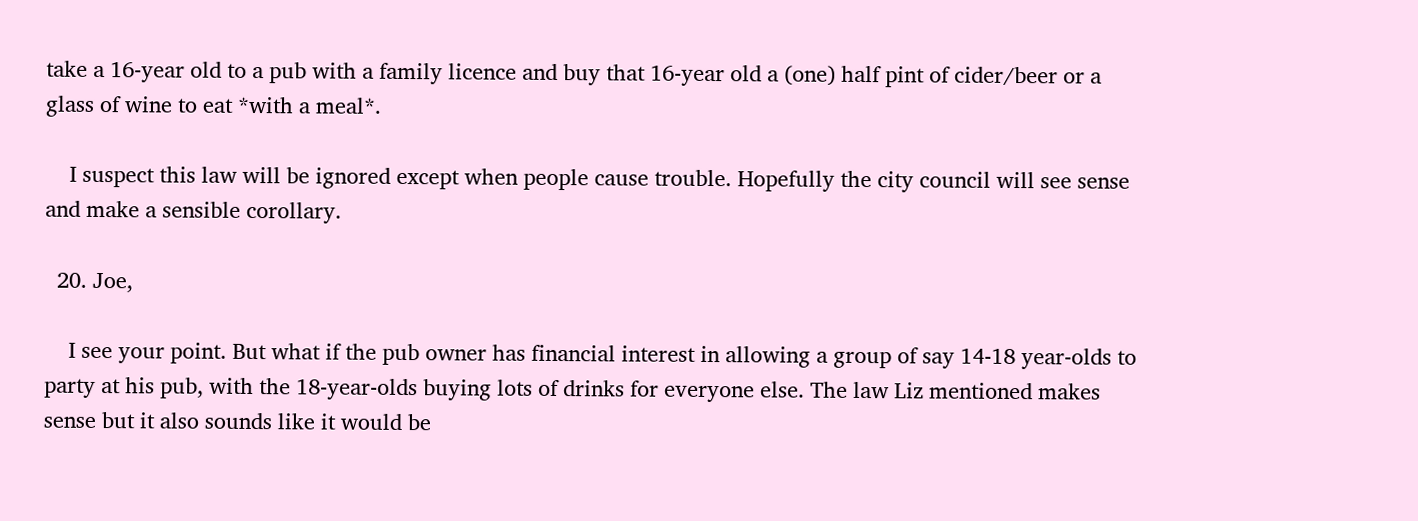take a 16-year old to a pub with a family licence and buy that 16-year old a (one) half pint of cider/beer or a glass of wine to eat *with a meal*.

    I suspect this law will be ignored except when people cause trouble. Hopefully the city council will see sense and make a sensible corollary.

  20. Joe,

    I see your point. But what if the pub owner has financial interest in allowing a group of say 14-18 year-olds to party at his pub, with the 18-year-olds buying lots of drinks for everyone else. The law Liz mentioned makes sense but it also sounds like it would be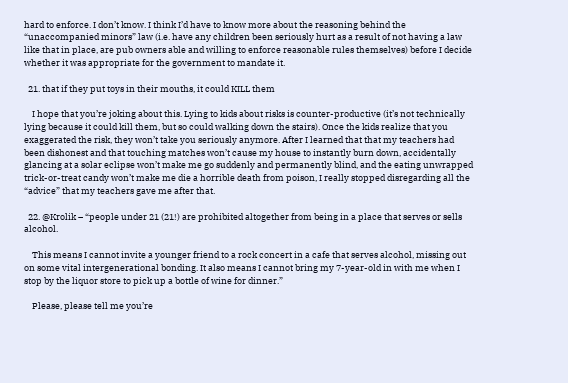hard to enforce. I don’t know. I think I’d have to know more about the reasoning behind the “unaccompanied minors” law (i.e. have any children been seriously hurt as a result of not having a law like that in place, are pub owners able and willing to enforce reasonable rules themselves) before I decide whether it was appropriate for the government to mandate it.

  21. that if they put toys in their mouths, it could KILL them

    I hope that you’re joking about this. Lying to kids about risks is counter-productive (it’s not technically lying because it could kill them, but so could walking down the stairs). Once the kids realize that you exaggerated the risk, they won’t take you seriously anymore. After I learned that that my teachers had been dishonest and that touching matches won’t cause my house to instantly burn down, accidentally glancing at a solar eclipse won’t make me go suddenly and permanently blind, and the eating unwrapped trick-or-treat candy won’t make me die a horrible death from poison, I really stopped disregarding all the “advice” that my teachers gave me after that.

  22. @Krolik – “people under 21 (21!) are prohibited altogether from being in a place that serves or sells alcohol.

    This means I cannot invite a younger friend to a rock concert in a cafe that serves alcohol, missing out on some vital intergenerational bonding. It also means I cannot bring my 7-year-old in with me when I stop by the liquor store to pick up a bottle of wine for dinner.”

    Please, please tell me you’re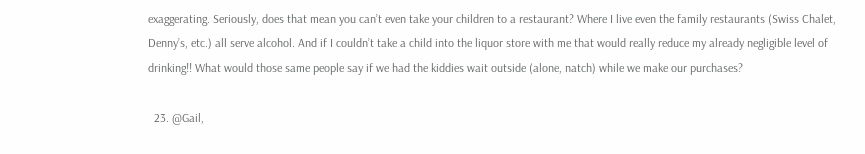exaggerating. Seriously, does that mean you can’t even take your children to a restaurant? Where I live even the family restaurants (Swiss Chalet, Denny’s, etc.) all serve alcohol. And if I couldn’t take a child into the liquor store with me that would really reduce my already negligible level of drinking!! What would those same people say if we had the kiddies wait outside (alone, natch) while we make our purchases?

  23. @Gail,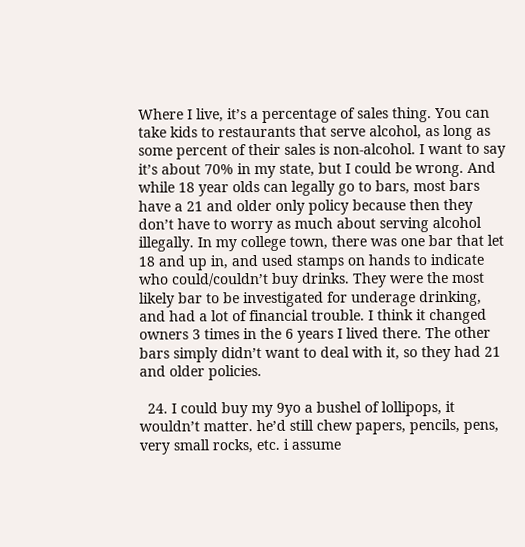Where I live, it’s a percentage of sales thing. You can take kids to restaurants that serve alcohol, as long as some percent of their sales is non-alcohol. I want to say it’s about 70% in my state, but I could be wrong. And while 18 year olds can legally go to bars, most bars have a 21 and older only policy because then they don’t have to worry as much about serving alcohol illegally. In my college town, there was one bar that let 18 and up in, and used stamps on hands to indicate who could/couldn’t buy drinks. They were the most likely bar to be investigated for underage drinking, and had a lot of financial trouble. I think it changed owners 3 times in the 6 years I lived there. The other bars simply didn’t want to deal with it, so they had 21 and older policies.

  24. I could buy my 9yo a bushel of lollipops, it wouldn’t matter. he’d still chew papers, pencils, pens, very small rocks, etc. i assume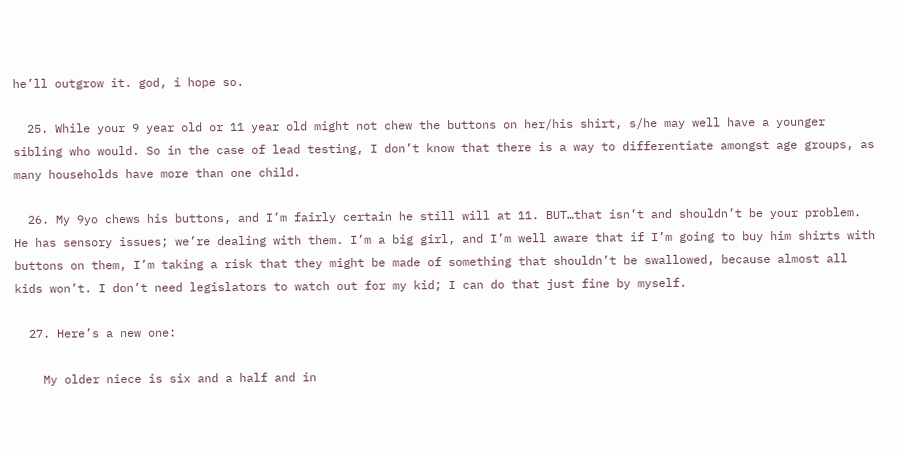he’ll outgrow it. god, i hope so.

  25. While your 9 year old or 11 year old might not chew the buttons on her/his shirt, s/he may well have a younger sibling who would. So in the case of lead testing, I don’t know that there is a way to differentiate amongst age groups, as many households have more than one child.

  26. My 9yo chews his buttons, and I’m fairly certain he still will at 11. BUT…that isn’t and shouldn’t be your problem. He has sensory issues; we’re dealing with them. I’m a big girl, and I’m well aware that if I’m going to buy him shirts with buttons on them, I’m taking a risk that they might be made of something that shouldn’t be swallowed, because almost all kids won’t. I don’t need legislators to watch out for my kid; I can do that just fine by myself.

  27. Here’s a new one:

    My older niece is six and a half and in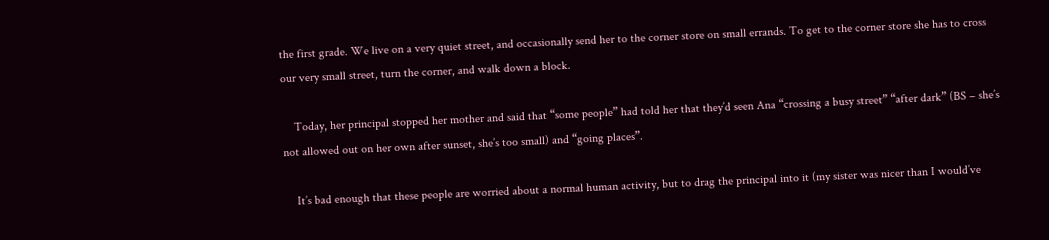the first grade. We live on a very quiet street, and occasionally send her to the corner store on small errands. To get to the corner store she has to cross our very small street, turn the corner, and walk down a block.

    Today, her principal stopped her mother and said that “some people” had told her that they’d seen Ana “crossing a busy street” “after dark” (BS – she’s not allowed out on her own after sunset, she’s too small) and “going places”.

    It’s bad enough that these people are worried about a normal human activity, but to drag the principal into it (my sister was nicer than I would’ve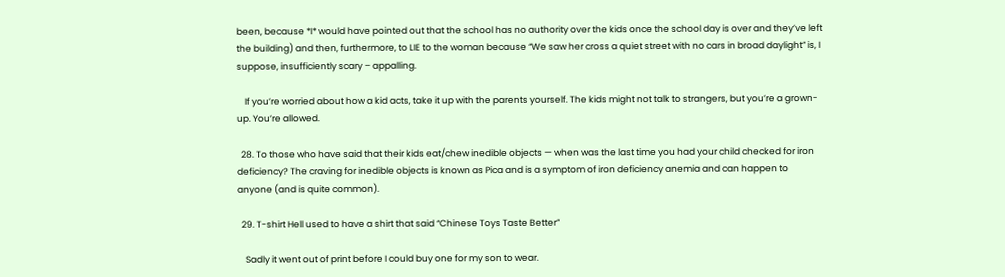been, because *I* would have pointed out that the school has no authority over the kids once the school day is over and they’ve left the building) and then, furthermore, to LIE to the woman because “We saw her cross a quiet street with no cars in broad daylight” is, I suppose, insufficiently scary – appalling.

    If you’re worried about how a kid acts, take it up with the parents yourself. The kids might not talk to strangers, but you’re a grown-up. You’re allowed.

  28. To those who have said that their kids eat/chew inedible objects — when was the last time you had your child checked for iron deficiency? The craving for inedible objects is known as Pica and is a symptom of iron deficiency anemia and can happen to anyone (and is quite common).

  29. T-shirt Hell used to have a shirt that said “Chinese Toys Taste Better”

    Sadly it went out of print before I could buy one for my son to wear.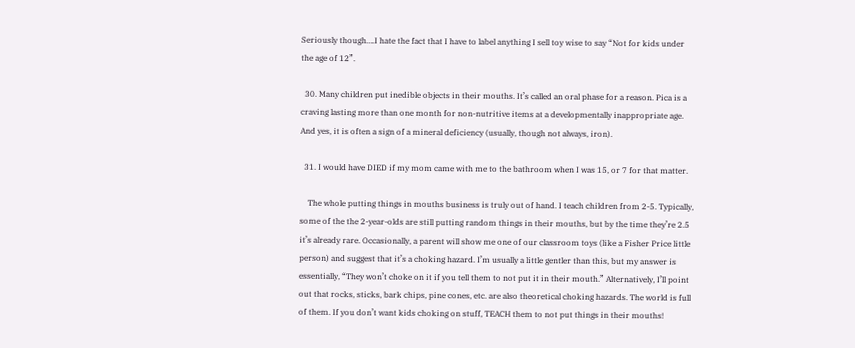Seriously though….I hate the fact that I have to label anything I sell toy wise to say “Not for kids under the age of 12”.

  30. Many children put inedible objects in their mouths. It’s called an oral phase for a reason. Pica is a craving lasting more than one month for non-nutritive items at a developmentally inappropriate age. And yes, it is often a sign of a mineral deficiency (usually, though not always, iron).

  31. I would have DIED if my mom came with me to the bathroom when I was 15, or 7 for that matter.

    The whole putting things in mouths business is truly out of hand. I teach children from 2-5. Typically, some of the the 2-year-olds are still putting random things in their mouths, but by the time they’re 2.5 it’s already rare. Occasionally, a parent will show me one of our classroom toys (like a Fisher Price little person) and suggest that it’s a choking hazard. I’m usually a little gentler than this, but my answer is essentially, “They won’t choke on it if you tell them to not put it in their mouth.” Alternatively, I’ll point out that rocks, sticks, bark chips, pine cones, etc. are also theoretical choking hazards. The world is full of them. If you don’t want kids choking on stuff, TEACH them to not put things in their mouths!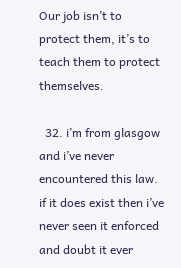Our job isn’t to protect them, it’s to teach them to protect themselves.

  32. i’m from glasgow and i’ve never encountered this law. if it does exist then i’ve never seen it enforced and doubt it ever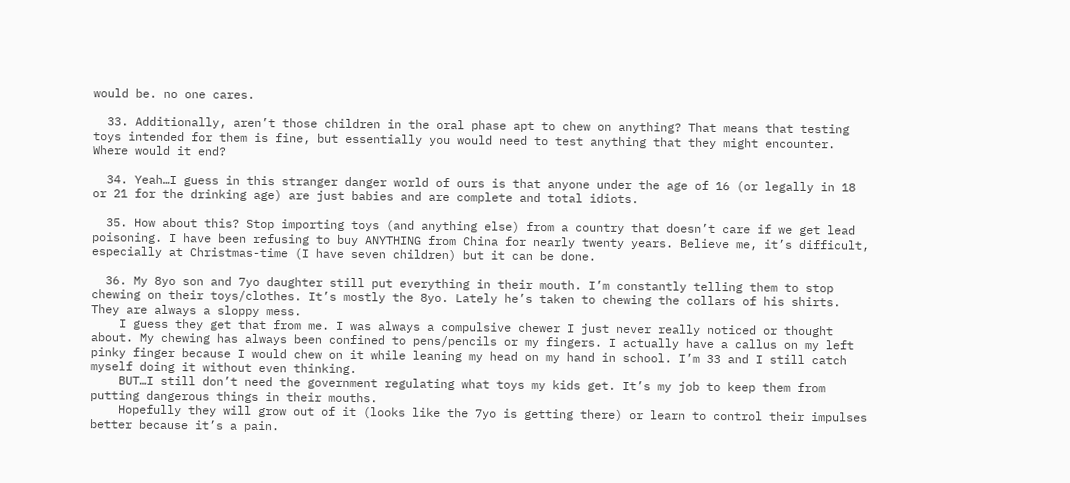would be. no one cares.

  33. Additionally, aren’t those children in the oral phase apt to chew on anything? That means that testing toys intended for them is fine, but essentially you would need to test anything that they might encounter. Where would it end?

  34. Yeah…I guess in this stranger danger world of ours is that anyone under the age of 16 (or legally in 18 or 21 for the drinking age) are just babies and are complete and total idiots.

  35. How about this? Stop importing toys (and anything else) from a country that doesn’t care if we get lead poisoning. I have been refusing to buy ANYTHING from China for nearly twenty years. Believe me, it’s difficult, especially at Christmas-time (I have seven children) but it can be done.

  36. My 8yo son and 7yo daughter still put everything in their mouth. I’m constantly telling them to stop chewing on their toys/clothes. It’s mostly the 8yo. Lately he’s taken to chewing the collars of his shirts. They are always a sloppy mess.
    I guess they get that from me. I was always a compulsive chewer I just never really noticed or thought about. My chewing has always been confined to pens/pencils or my fingers. I actually have a callus on my left pinky finger because I would chew on it while leaning my head on my hand in school. I’m 33 and I still catch myself doing it without even thinking.
    BUT…I still don’t need the government regulating what toys my kids get. It’s my job to keep them from putting dangerous things in their mouths.
    Hopefully they will grow out of it (looks like the 7yo is getting there) or learn to control their impulses better because it’s a pain.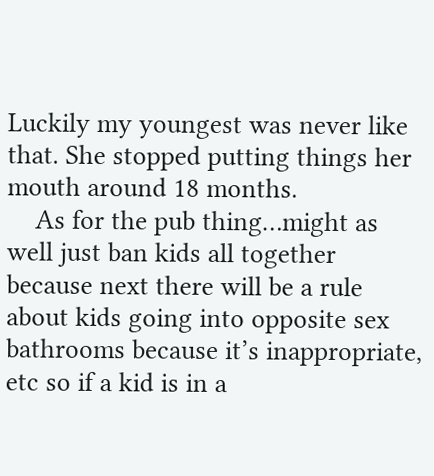Luckily my youngest was never like that. She stopped putting things her mouth around 18 months.
    As for the pub thing…might as well just ban kids all together because next there will be a rule about kids going into opposite sex bathrooms because it’s inappropriate, etc so if a kid is in a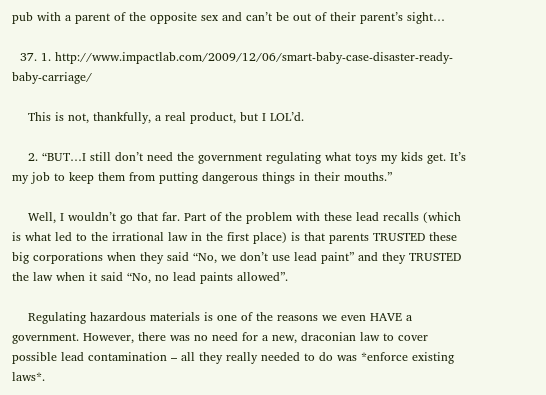pub with a parent of the opposite sex and can’t be out of their parent’s sight…

  37. 1. http://www.impactlab.com/2009/12/06/smart-baby-case-disaster-ready-baby-carriage/

    This is not, thankfully, a real product, but I LOL’d.

    2. “BUT…I still don’t need the government regulating what toys my kids get. It’s my job to keep them from putting dangerous things in their mouths.”

    Well, I wouldn’t go that far. Part of the problem with these lead recalls (which is what led to the irrational law in the first place) is that parents TRUSTED these big corporations when they said “No, we don’t use lead paint” and they TRUSTED the law when it said “No, no lead paints allowed”.

    Regulating hazardous materials is one of the reasons we even HAVE a government. However, there was no need for a new, draconian law to cover possible lead contamination – all they really needed to do was *enforce existing laws*.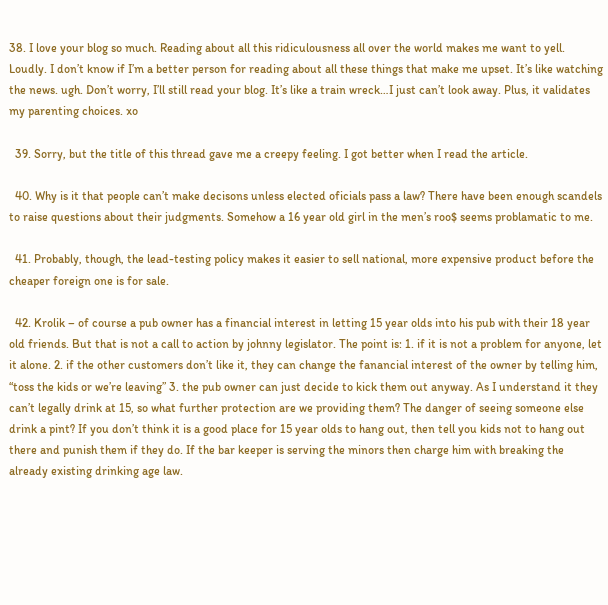38. I love your blog so much. Reading about all this ridiculousness all over the world makes me want to yell. Loudly. I don’t know if I’m a better person for reading about all these things that make me upset. It’s like watching the news. ugh. Don’t worry, I’ll still read your blog. It’s like a train wreck…I just can’t look away. Plus, it validates my parenting choices. xo

  39. Sorry, but the title of this thread gave me a creepy feeling. I got better when I read the article.

  40. Why is it that people can’t make decisons unless elected oficials pass a law? There have been enough scandels to raise questions about their judgments. Somehow a 16 year old girl in the men’s roo$ seems problamatic to me.

  41. Probably, though, the lead-testing policy makes it easier to sell national, more expensive product before the cheaper foreign one is for sale.

  42. Krolik – of course a pub owner has a financial interest in letting 15 year olds into his pub with their 18 year old friends. But that is not a call to action by johnny legislator. The point is: 1. if it is not a problem for anyone, let it alone. 2. if the other customers don’t like it, they can change the fanancial interest of the owner by telling him, “toss the kids or we’re leaving” 3. the pub owner can just decide to kick them out anyway. As I understand it they can’t legally drink at 15, so what further protection are we providing them? The danger of seeing someone else drink a pint? If you don’t think it is a good place for 15 year olds to hang out, then tell you kids not to hang out there and punish them if they do. If the bar keeper is serving the minors then charge him with breaking the already existing drinking age law.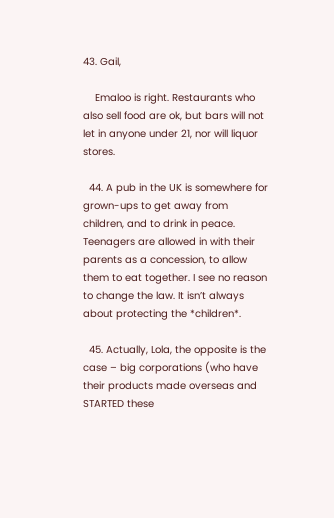43. Gail,

    Emaloo is right. Restaurants who also sell food are ok, but bars will not let in anyone under 21, nor will liquor stores.

  44. A pub in the UK is somewhere for grown-ups to get away from children, and to drink in peace. Teenagers are allowed in with their parents as a concession, to allow them to eat together. I see no reason to change the law. It isn’t always about protecting the *children*.

  45. Actually, Lola, the opposite is the case – big corporations (who have their products made overseas and STARTED these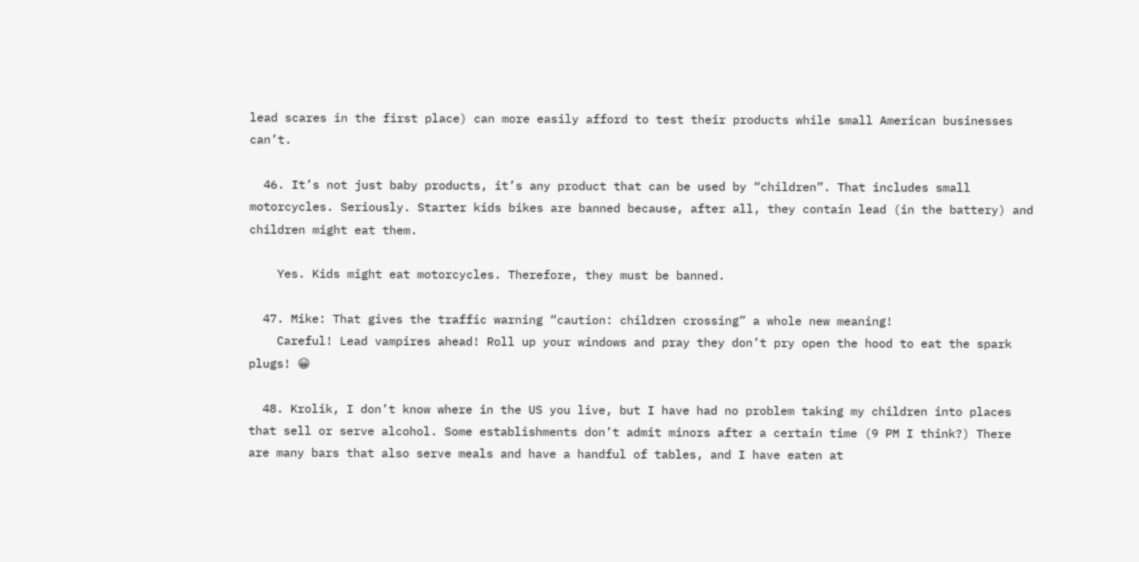lead scares in the first place) can more easily afford to test their products while small American businesses can’t.

  46. It’s not just baby products, it’s any product that can be used by “children”. That includes small motorcycles. Seriously. Starter kids bikes are banned because, after all, they contain lead (in the battery) and children might eat them.

    Yes. Kids might eat motorcycles. Therefore, they must be banned.

  47. Mike: That gives the traffic warning “caution: children crossing” a whole new meaning!
    Careful! Lead vampires ahead! Roll up your windows and pray they don’t pry open the hood to eat the spark plugs! 😀

  48. Krolik, I don’t know where in the US you live, but I have had no problem taking my children into places that sell or serve alcohol. Some establishments don’t admit minors after a certain time (9 PM I think?) There are many bars that also serve meals and have a handful of tables, and I have eaten at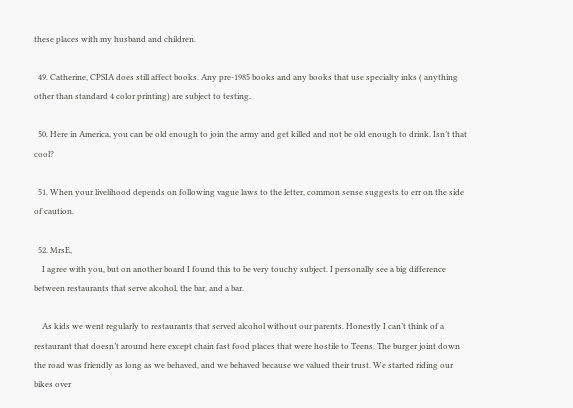these places with my husband and children.

  49. Catherine, CPSIA does still affect books. Any pre-1985 books and any books that use specialty inks ( anything other than standard 4 color printing) are subject to testing.

  50. Here in America, you can be old enough to join the army and get killed and not be old enough to drink. Isn’t that cool?

  51. When your livelihood depends on following vague laws to the letter, common sense suggests to err on the side of caution.

  52. MrsE,
    I agree with you, but on another board I found this to be very touchy subject. I personally see a big difference between restaurants that serve alcohol, the bar, and a bar.

    As kids we went regularly to restaurants that served alcohol without our parents. Honestly I can’t think of a restaurant that doesn’t around here except chain fast food places that were hostile to Teens. The burger joint down the road was friendly as long as we behaved, and we behaved because we valued their trust. We started riding our bikes over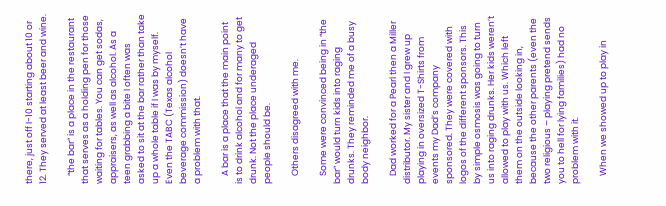there, just off I-10 starting about 10 or 12. They served at least beer and wine.

    “the bar” is a place in the restaurant that serves as a holding pen for those waiting for tables. You can get sodas, appraisers, as well as alcohol. As a teen grabbing a bite I often was asked to sit at the bar rather than take up a whole table if I was by myself. Even the TABC (Texas alcohol beverage commission) doesn’t have a problem with that.

    A bar is a place that the main point is to drink alcohol and for many to get drunk. Not the place underaged people should be.

    Others disagreed with me.

    Some were convinced being in “the bar” would turn kids into raging drunks. They reminded me of a busy body neighbor.

    Dad worked for a Pearl then a Miller distributor. My sister and I grew up playing in oversized T-Shirts from events my Dad’s company sponsored. They were covered with logos of the different sponsors. This by simple osmosis was going to turn us into raging drunks. Her kids weren’t allowed to play with us. Which left them on the outside looking in, because the other parents (even the two religious – playing pretend sends you to hell for lying families) had no problem with it.

    When we showed up to play in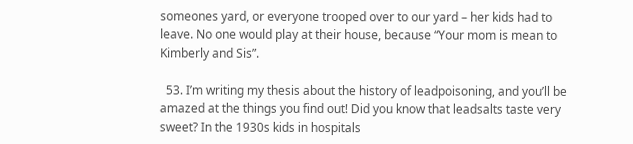someones yard, or everyone trooped over to our yard – her kids had to leave. No one would play at their house, because “Your mom is mean to Kimberly and Sis”.

  53. I’m writing my thesis about the history of leadpoisoning, and you’ll be amazed at the things you find out! Did you know that leadsalts taste very sweet? In the 1930s kids in hospitals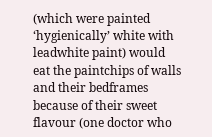(which were painted ‘hygienically’ white with leadwhite paint) would eat the paintchips of walls and their bedframes because of their sweet flavour (one doctor who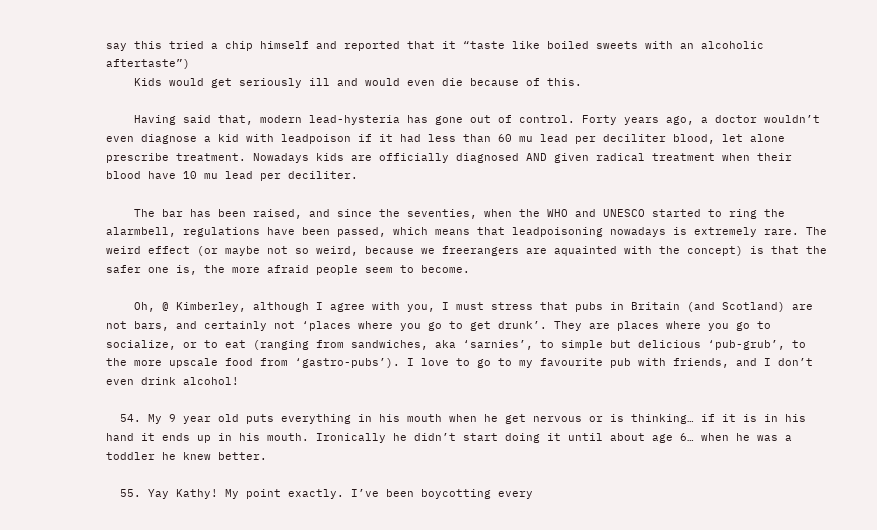say this tried a chip himself and reported that it “taste like boiled sweets with an alcoholic aftertaste”)
    Kids would get seriously ill and would even die because of this.

    Having said that, modern lead-hysteria has gone out of control. Forty years ago, a doctor wouldn’t even diagnose a kid with leadpoison if it had less than 60 mu lead per deciliter blood, let alone prescribe treatment. Nowadays kids are officially diagnosed AND given radical treatment when their blood have 10 mu lead per deciliter.

    The bar has been raised, and since the seventies, when the WHO and UNESCO started to ring the alarmbell, regulations have been passed, which means that leadpoisoning nowadays is extremely rare. The weird effect (or maybe not so weird, because we freerangers are aquainted with the concept) is that the safer one is, the more afraid people seem to become.

    Oh, @ Kimberley, although I agree with you, I must stress that pubs in Britain (and Scotland) are not bars, and certainly not ‘places where you go to get drunk’. They are places where you go to socialize, or to eat (ranging from sandwiches, aka ‘sarnies’, to simple but delicious ‘pub-grub’, to the more upscale food from ‘gastro-pubs’). I love to go to my favourite pub with friends, and I don’t even drink alcohol!

  54. My 9 year old puts everything in his mouth when he get nervous or is thinking… if it is in his hand it ends up in his mouth. Ironically he didn’t start doing it until about age 6… when he was a toddler he knew better.

  55. Yay Kathy! My point exactly. I’ve been boycotting every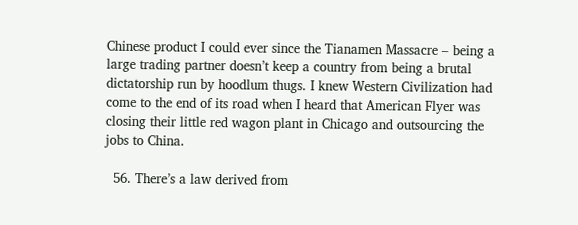Chinese product I could ever since the Tianamen Massacre – being a large trading partner doesn’t keep a country from being a brutal dictatorship run by hoodlum thugs. I knew Western Civilization had come to the end of its road when I heard that American Flyer was closing their little red wagon plant in Chicago and outsourcing the jobs to China.

  56. There’s a law derived from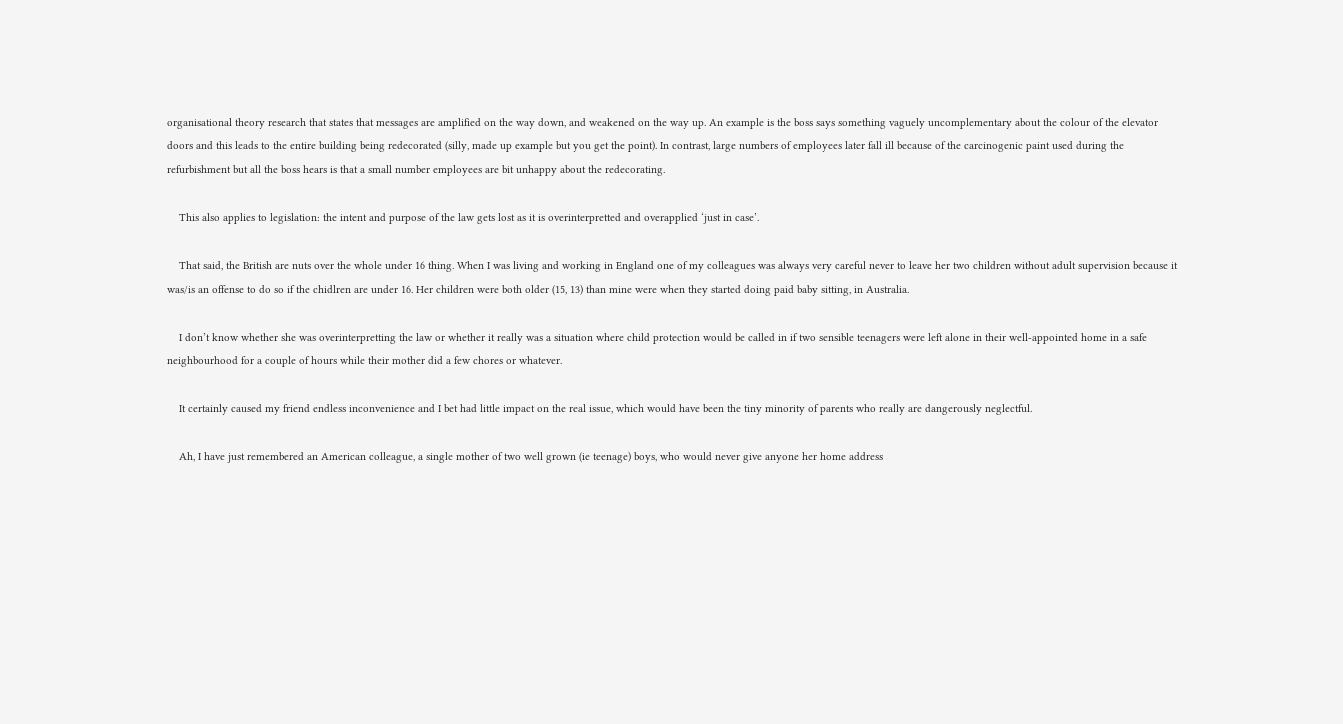organisational theory research that states that messages are amplified on the way down, and weakened on the way up. An example is the boss says something vaguely uncomplementary about the colour of the elevator doors and this leads to the entire building being redecorated (silly, made up example but you get the point). In contrast, large numbers of employees later fall ill because of the carcinogenic paint used during the refurbishment but all the boss hears is that a small number employees are bit unhappy about the redecorating.

    This also applies to legislation: the intent and purpose of the law gets lost as it is overinterpretted and overapplied ‘just in case’.

    That said, the British are nuts over the whole under 16 thing. When I was living and working in England one of my colleagues was always very careful never to leave her two children without adult supervision because it was/is an offense to do so if the chidlren are under 16. Her children were both older (15, 13) than mine were when they started doing paid baby sitting, in Australia.

    I don’t know whether she was overinterpretting the law or whether it really was a situation where child protection would be called in if two sensible teenagers were left alone in their well-appointed home in a safe neighbourhood for a couple of hours while their mother did a few chores or whatever.

    It certainly caused my friend endless inconvenience and I bet had little impact on the real issue, which would have been the tiny minority of parents who really are dangerously neglectful.

    Ah, I have just remembered an American colleague, a single mother of two well grown (ie teenage) boys, who would never give anyone her home address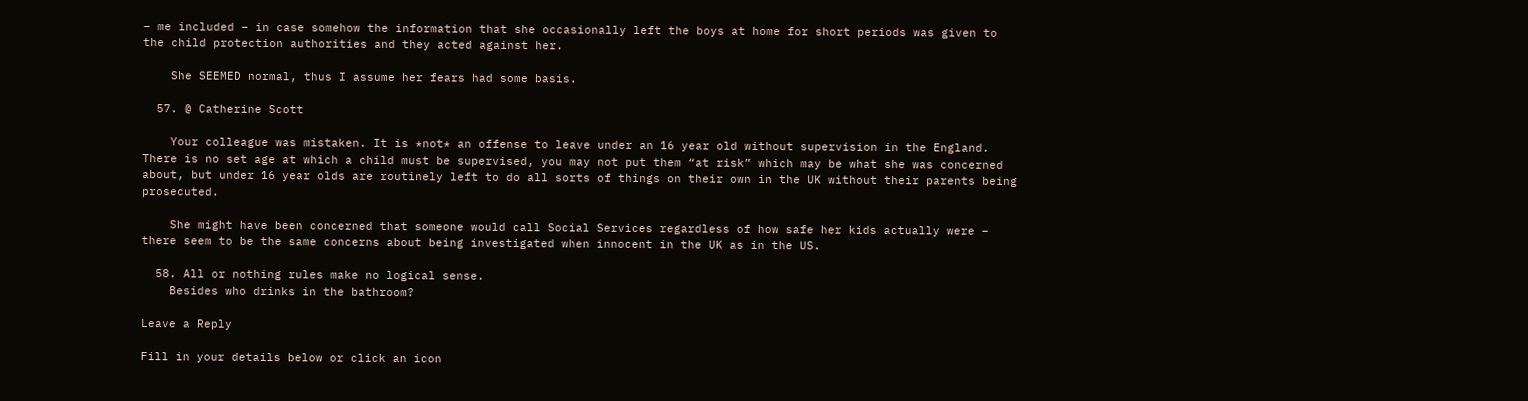– me included – in case somehow the information that she occasionally left the boys at home for short periods was given to the child protection authorities and they acted against her.

    She SEEMED normal, thus I assume her fears had some basis.

  57. @ Catherine Scott

    Your colleague was mistaken. It is *not* an offense to leave under an 16 year old without supervision in the England. There is no set age at which a child must be supervised, you may not put them “at risk” which may be what she was concerned about, but under 16 year olds are routinely left to do all sorts of things on their own in the UK without their parents being prosecuted.

    She might have been concerned that someone would call Social Services regardless of how safe her kids actually were – there seem to be the same concerns about being investigated when innocent in the UK as in the US.

  58. All or nothing rules make no logical sense.
    Besides who drinks in the bathroom?

Leave a Reply

Fill in your details below or click an icon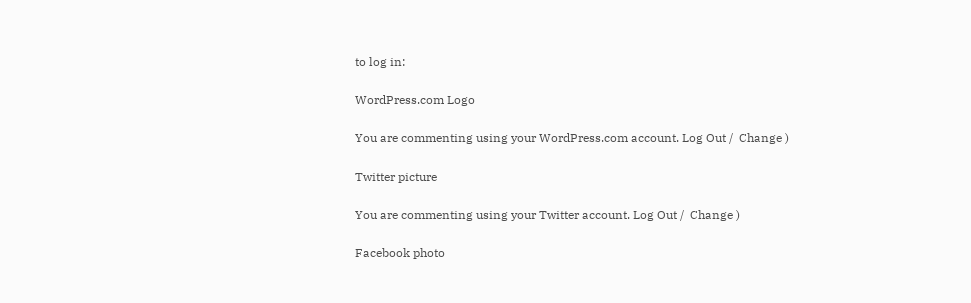to log in:

WordPress.com Logo

You are commenting using your WordPress.com account. Log Out /  Change )

Twitter picture

You are commenting using your Twitter account. Log Out /  Change )

Facebook photo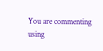You are commenting using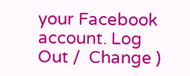your Facebook account. Log Out /  Change )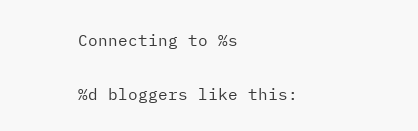Connecting to %s

%d bloggers like this: